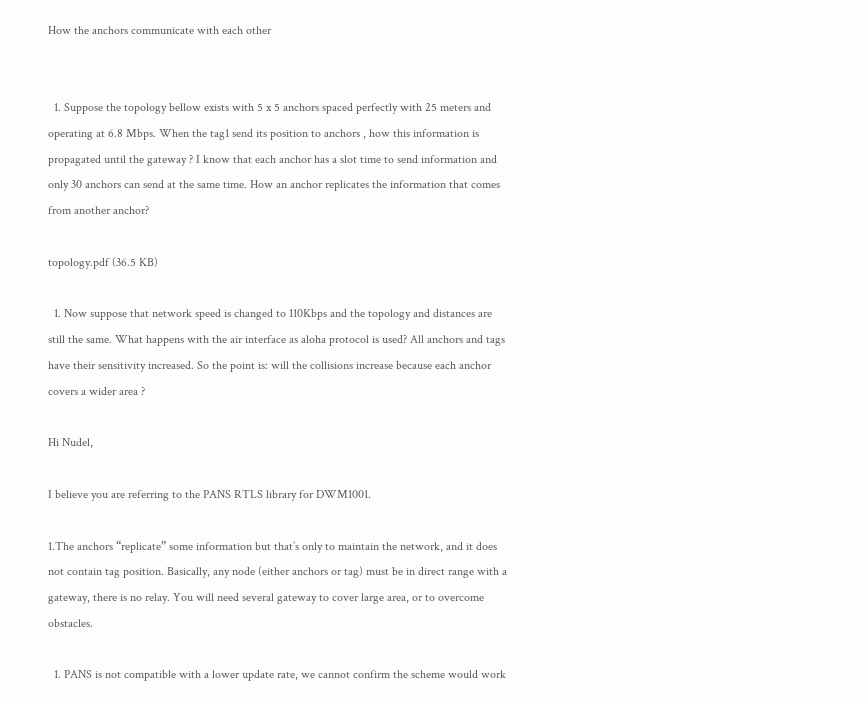How the anchors communicate with each other


  1. Suppose the topology bellow exists with 5 x 5 anchors spaced perfectly with 25 meters and operating at 6.8 Mbps. When the tag1 send its position to anchors , how this information is propagated until the gateway ? I know that each anchor has a slot time to send information and only 30 anchors can send at the same time. How an anchor replicates the information that comes from another anchor?

topology.pdf (36.5 KB)

  1. Now suppose that network speed is changed to 110Kbps and the topology and distances are still the same. What happens with the air interface as aloha protocol is used? All anchors and tags have their sensitivity increased. So the point is: will the collisions increase because each anchor covers a wider area ?

Hi Nudel,

I believe you are referring to the PANS RTLS library for DWM1001.

1.The anchors “replicate” some information but that’s only to maintain the network, and it does not contain tag position. Basically, any node (either anchors or tag) must be in direct range with a gateway, there is no relay. You will need several gateway to cover large area, or to overcome obstacles.

  1. PANS is not compatible with a lower update rate, we cannot confirm the scheme would work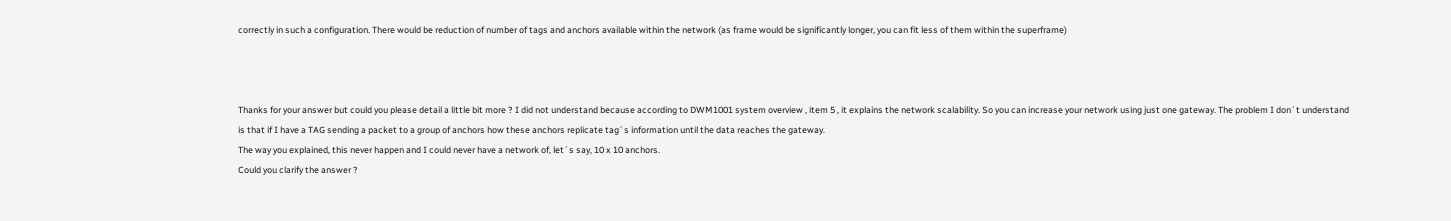correctly in such a configuration. There would be reduction of number of tags and anchors available within the network (as frame would be significantly longer, you can fit less of them within the superframe)



Thanks for your answer but could you please detail a little bit more ? I did not understand because according to DWM1001 system overview , item 5 , it explains the network scalability. So you can increase your network using just one gateway. The problem I don´t understand is that if I have a TAG sending a packet to a group of anchors how these anchors replicate tag´s information until the data reaches the gateway.
The way you explained, this never happen and I could never have a network of, let´s say, 10 x 10 anchors.
Could you clarify the answer ?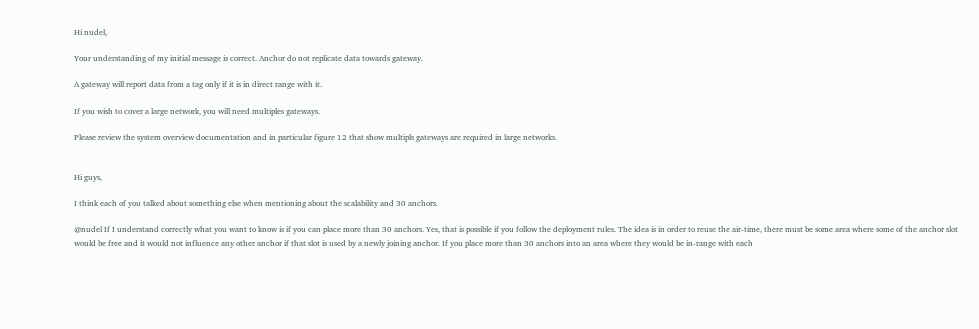Hi nudel,

Your understanding of my initial message is correct. Anchor do not replicate data towards gateway.

A gateway will report data from a tag only if it is in direct range with it.

If you wish to cover a large network, you will need multiples gateways.

Please review the system overview documentation and in particular figure 12 that show multipls gateways are required in large networks.


Hi guys,

I think each of you talked about something else when mentioning about the scalability and 30 anchors.

@nudel If I understand correctly what you want to know is if you can place more than 30 anchors. Yes, that is possible if you follow the deployment rules. The idea is in order to reuse the air-time, there must be some area where some of the anchor slot would be free and it would not influence any other anchor if that slot is used by a newly joining anchor. If you place more than 30 anchors into an area where they would be in-range with each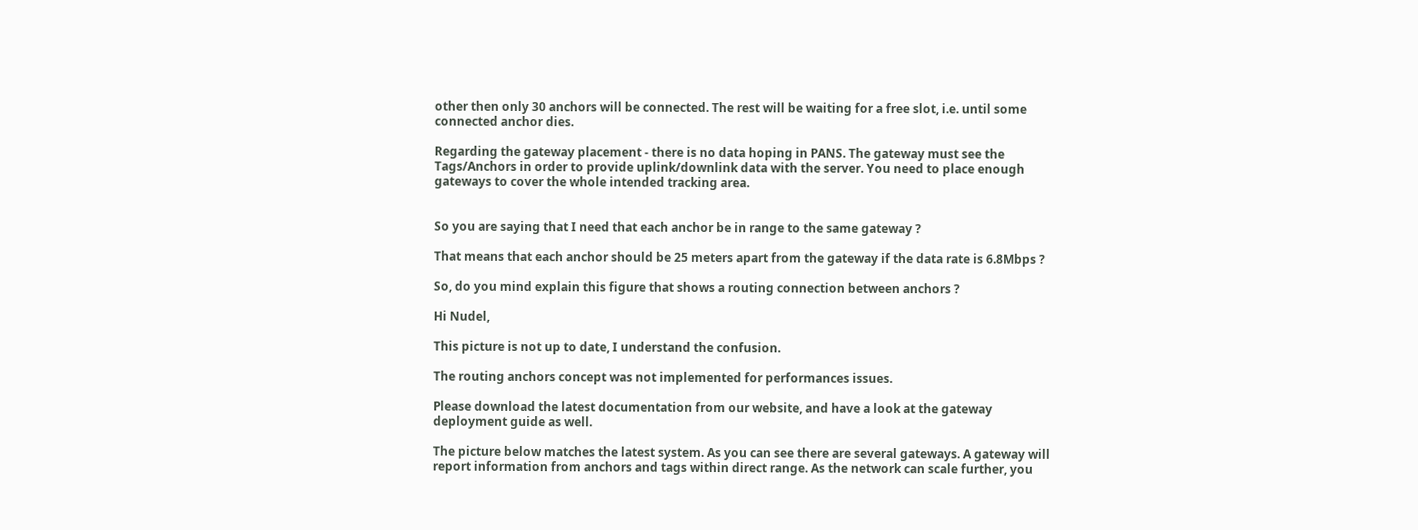other then only 30 anchors will be connected. The rest will be waiting for a free slot, i.e. until some connected anchor dies.

Regarding the gateway placement - there is no data hoping in PANS. The gateway must see the Tags/Anchors in order to provide uplink/downlink data with the server. You need to place enough gateways to cover the whole intended tracking area.


So you are saying that I need that each anchor be in range to the same gateway ?

That means that each anchor should be 25 meters apart from the gateway if the data rate is 6.8Mbps ?

So, do you mind explain this figure that shows a routing connection between anchors ?

Hi Nudel,

This picture is not up to date, I understand the confusion.

The routing anchors concept was not implemented for performances issues.

Please download the latest documentation from our website, and have a look at the gateway deployment guide as well.

The picture below matches the latest system. As you can see there are several gateways. A gateway will report information from anchors and tags within direct range. As the network can scale further, you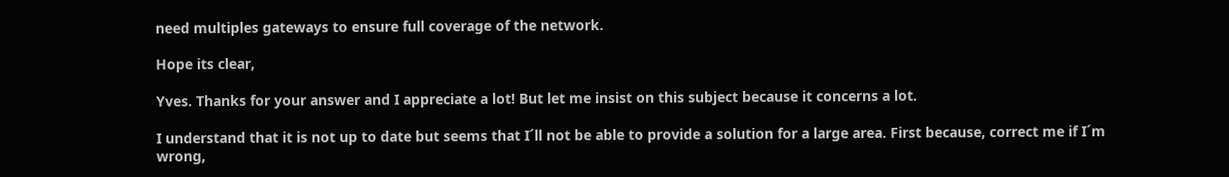need multiples gateways to ensure full coverage of the network.

Hope its clear,

Yves. Thanks for your answer and I appreciate a lot! But let me insist on this subject because it concerns a lot.

I understand that it is not up to date but seems that I´ll not be able to provide a solution for a large area. First because, correct me if I´m wrong,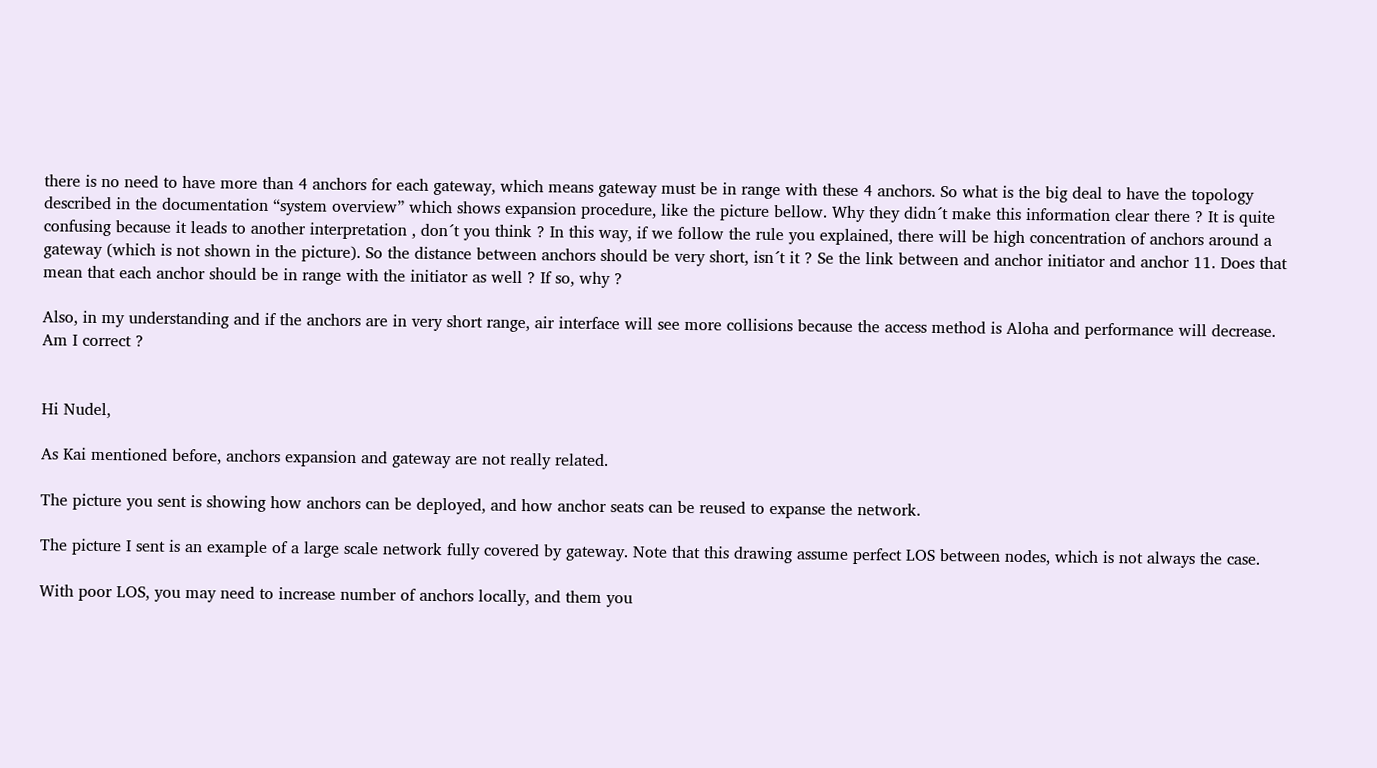there is no need to have more than 4 anchors for each gateway, which means gateway must be in range with these 4 anchors. So what is the big deal to have the topology described in the documentation “system overview” which shows expansion procedure, like the picture bellow. Why they didn´t make this information clear there ? It is quite confusing because it leads to another interpretation , don´t you think ? In this way, if we follow the rule you explained, there will be high concentration of anchors around a gateway (which is not shown in the picture). So the distance between anchors should be very short, isn´t it ? Se the link between and anchor initiator and anchor 11. Does that mean that each anchor should be in range with the initiator as well ? If so, why ?

Also, in my understanding and if the anchors are in very short range, air interface will see more collisions because the access method is Aloha and performance will decrease. Am I correct ?


Hi Nudel,

As Kai mentioned before, anchors expansion and gateway are not really related.

The picture you sent is showing how anchors can be deployed, and how anchor seats can be reused to expanse the network.

The picture I sent is an example of a large scale network fully covered by gateway. Note that this drawing assume perfect LOS between nodes, which is not always the case.

With poor LOS, you may need to increase number of anchors locally, and them you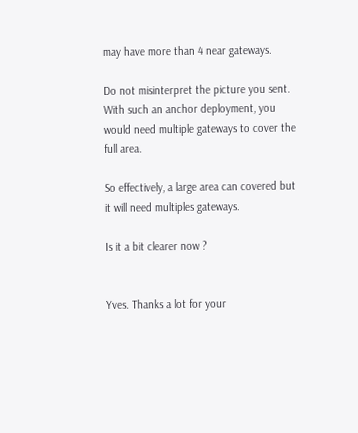may have more than 4 near gateways.

Do not misinterpret the picture you sent. With such an anchor deployment, you would need multiple gateways to cover the full area.

So effectively, a large area can covered but it will need multiples gateways.

Is it a bit clearer now ?


Yves. Thanks a lot for your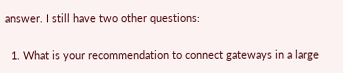answer. I still have two other questions:

  1. What is your recommendation to connect gateways in a large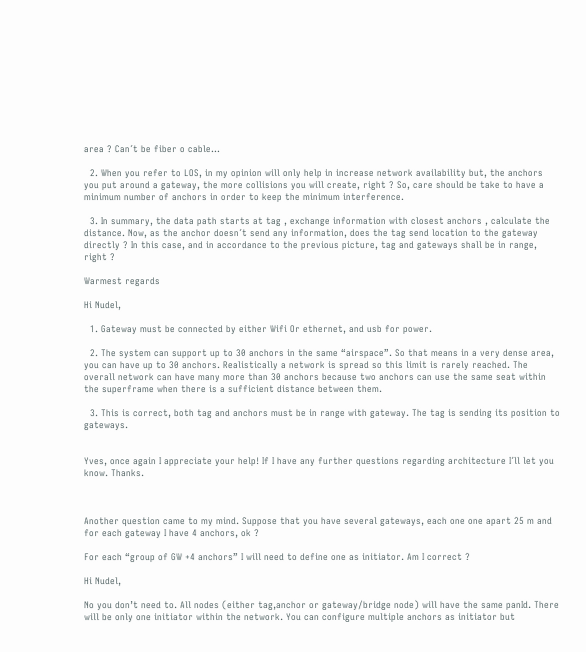area ? Can´t be fiber o cable…

  2. When you refer to LOS, in my opinion will only help in increase network availability but, the anchors you put around a gateway, the more collisions you will create, right ? So, care should be take to have a minimum number of anchors in order to keep the minimum interference.

  3. In summary, the data path starts at tag , exchange information with closest anchors , calculate the distance. Now, as the anchor doesn´t send any information, does the tag send location to the gateway directly ? In this case, and in accordance to the previous picture, tag and gateways shall be in range, right ?

Warmest regards

Hi Nudel,

  1. Gateway must be connected by either Wifi Or ethernet, and usb for power.

  2. The system can support up to 30 anchors in the same “airspace”. So that means in a very dense area, you can have up to 30 anchors. Realistically a network is spread so this limit is rarely reached. The overall network can have many more than 30 anchors because two anchors can use the same seat within the superframe when there is a sufficient distance between them.

  3. This is correct, both tag and anchors must be in range with gateway. The tag is sending its position to gateways.


Yves, once again I appreciate your help! If I have any further questions regarding architecture I´ll let you know. Thanks.



Another question came to my mind. Suppose that you have several gateways, each one one apart 25 m and for each gateway I have 4 anchors, ok ?

For each “group of GW +4 anchors” I will need to define one as initiator. Am I correct ?

Hi Nudel,

No you don’t need to. All nodes (either tag,anchor or gateway/bridge node) will have the same panId. There will be only one initiator within the network. You can configure multiple anchors as initiator but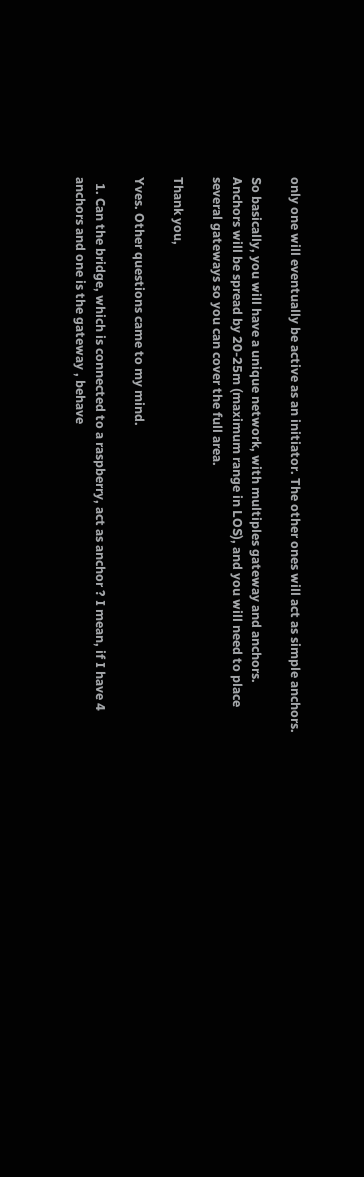only one will eventually be active as an initiator. The other ones will act as simple anchors.

So basically, you will have a unique network, with multiples gateway and anchors. Anchors will be spread by 20-25m (maximum range in LOS), and you will need to place several gateways so you can cover the full area.

Thank you,

Yves. Other questions came to my mind.

  1. Can the bridge, which is connected to a raspberry, act as anchor ? I mean, if I have 4 anchors and one is the gateway , behave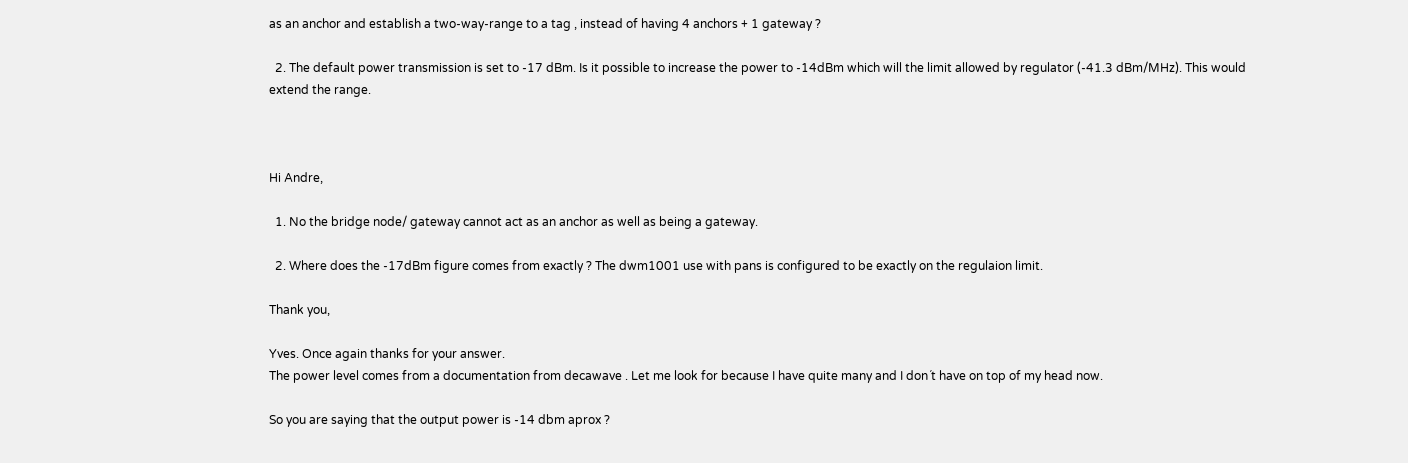as an anchor and establish a two-way-range to a tag , instead of having 4 anchors + 1 gateway ?

  2. The default power transmission is set to -17 dBm. Is it possible to increase the power to -14dBm which will the limit allowed by regulator (-41.3 dBm/MHz). This would extend the range.



Hi Andre,

  1. No the bridge node/ gateway cannot act as an anchor as well as being a gateway.

  2. Where does the -17dBm figure comes from exactly ? The dwm1001 use with pans is configured to be exactly on the regulaion limit.

Thank you,

Yves. Once again thanks for your answer.
The power level comes from a documentation from decawave . Let me look for because I have quite many and I don´t have on top of my head now.

So you are saying that the output power is -14 dbm aprox ?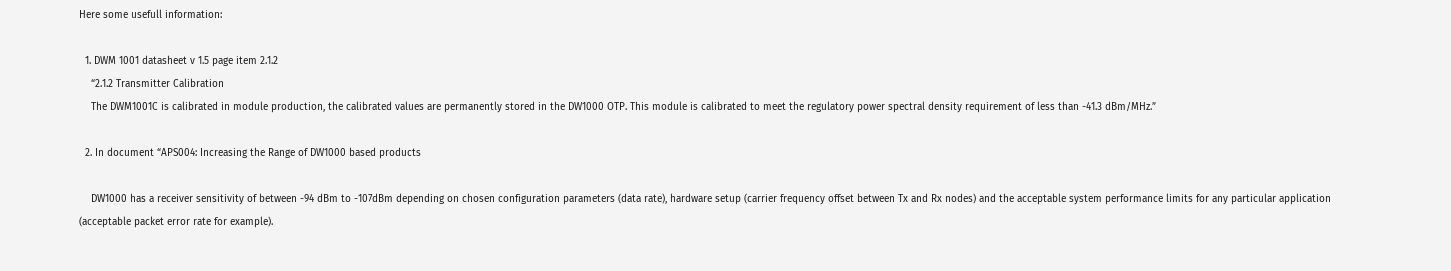Here some usefull information:

  1. DWM 1001 datasheet v 1.5 page item 2.1.2
    “2.1.2 Transmitter Calibration
    The DWM1001C is calibrated in module production, the calibrated values are permanently stored in the DW1000 OTP. This module is calibrated to meet the regulatory power spectral density requirement of less than -41.3 dBm/MHz.”

  2. In document “APS004: Increasing the Range of DW1000 based products

    DW1000 has a receiver sensitivity of between -94 dBm to -107dBm depending on chosen configuration parameters (data rate), hardware setup (carrier frequency offset between Tx and Rx nodes) and the acceptable system performance limits for any particular application (acceptable packet error rate for example).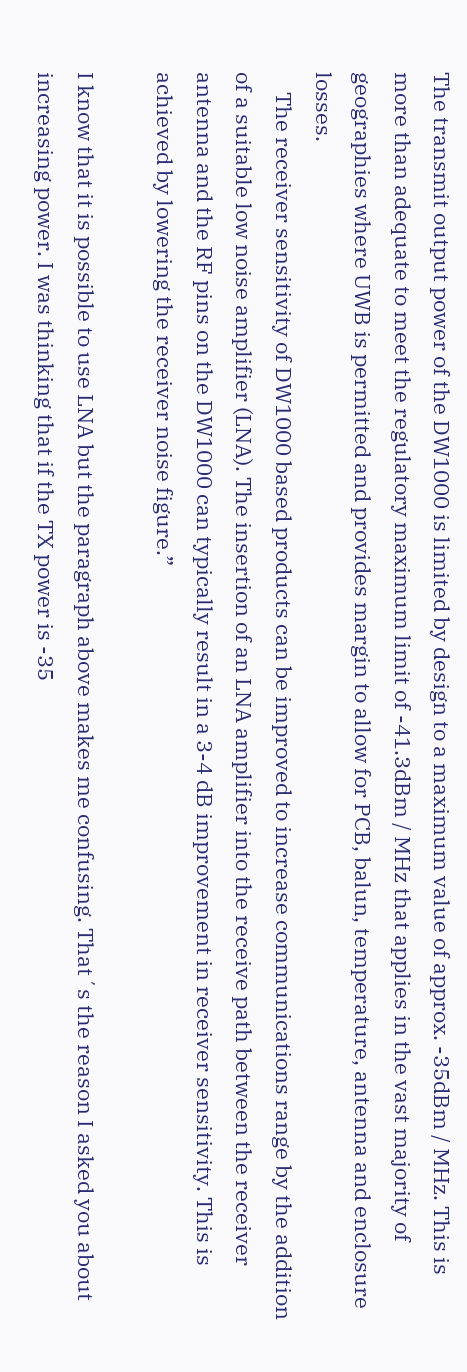The transmit output power of the DW1000 is limited by design to a maximum value of approx. -35dBm / MHz. This is more than adequate to meet the regulatory maximum limit of -41.3dBm / MHz that applies in the vast majority of geographies where UWB is permitted and provides margin to allow for PCB, balun, temperature, antenna and enclosure losses.
    The receiver sensitivity of DW1000 based products can be improved to increase communications range by the addition of a suitable low noise amplifier (LNA). The insertion of an LNA amplifier into the receive path between the receiver antenna and the RF pins on the DW1000 can typically result in a 3-4 dB improvement in receiver sensitivity. This is achieved by lowering the receiver noise figure.”

I know that it is possible to use LNA but the paragraph above makes me confusing. That´s the reason I asked you about increasing power. I was thinking that if the TX power is -35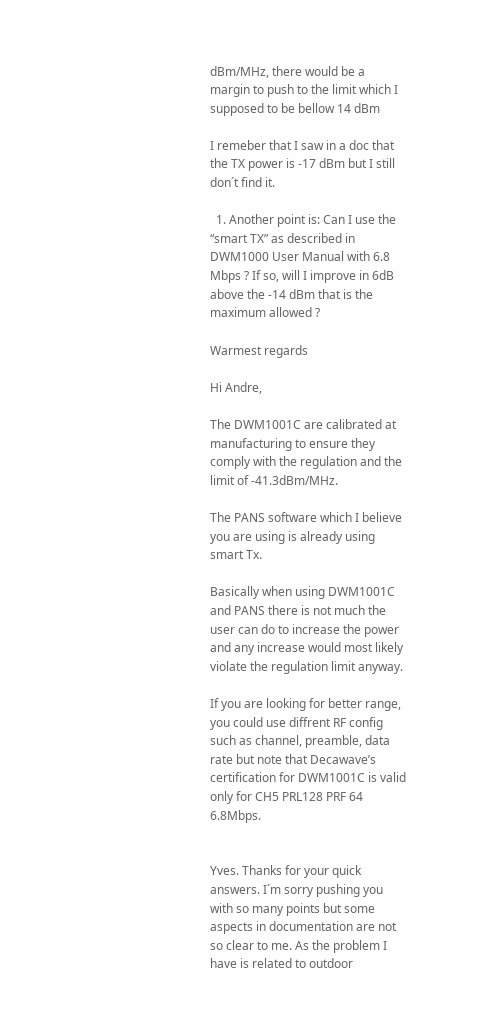dBm/MHz, there would be a margin to push to the limit which I supposed to be bellow 14 dBm

I remeber that I saw in a doc that the TX power is -17 dBm but I still don´t find it.

  1. Another point is: Can I use the “smart TX” as described in DWM1000 User Manual with 6.8 Mbps ? If so, will I improve in 6dB above the -14 dBm that is the maximum allowed ?

Warmest regards

Hi Andre,

The DWM1001C are calibrated at manufacturing to ensure they comply with the regulation and the limit of -41.3dBm/MHz.

The PANS software which I believe you are using is already using smart Tx.

Basically when using DWM1001C and PANS there is not much the user can do to increase the power and any increase would most likely violate the regulation limit anyway.

If you are looking for better range, you could use diffrent RF config such as channel, preamble, data rate but note that Decawave’s certification for DWM1001C is valid only for CH5 PRL128 PRF 64 6.8Mbps.


Yves. Thanks for your quick answers. I´m sorry pushing you with so many points but some aspects in documentation are not so clear to me. As the problem I have is related to outdoor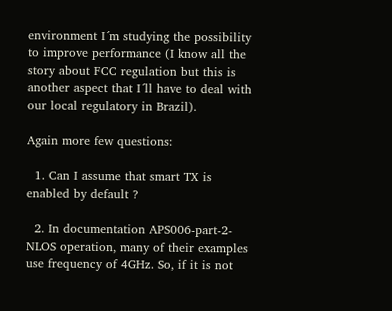environment I´m studying the possibility to improve performance (I know all the story about FCC regulation but this is another aspect that I´ll have to deal with our local regulatory in Brazil).

Again more few questions:

  1. Can I assume that smart TX is enabled by default ?

  2. In documentation APS006-part-2-NLOS operation, many of their examples use frequency of 4GHz. So, if it is not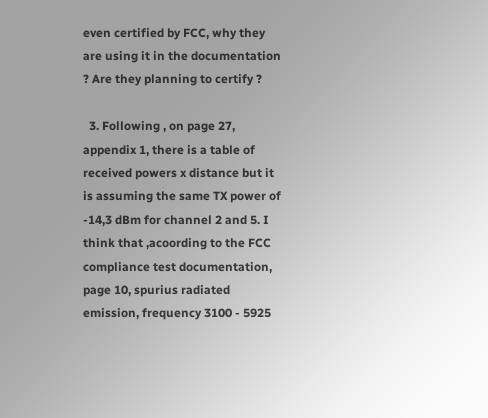even certified by FCC, why they are using it in the documentation ? Are they planning to certify ?

  3. Following , on page 27, appendix 1, there is a table of received powers x distance but it is assuming the same TX power of -14,3 dBm for channel 2 and 5. I think that ,acoording to the FCC compliance test documentation, page 10, spurius radiated emission, frequency 3100 - 5925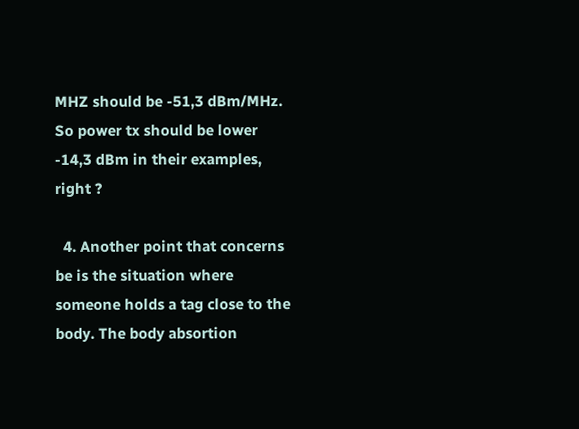MHZ should be -51,3 dBm/MHz. So power tx should be lower -14,3 dBm in their examples, right ?

  4. Another point that concerns be is the situation where someone holds a tag close to the body. The body absortion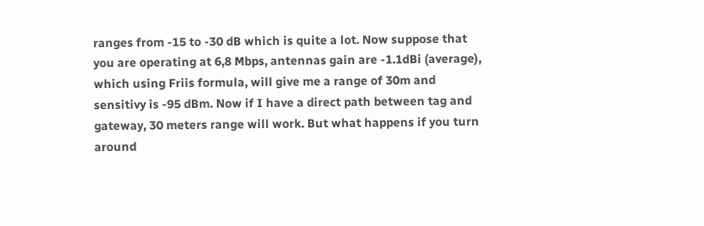ranges from -15 to -30 dB which is quite a lot. Now suppose that you are operating at 6,8 Mbps, antennas gain are -1.1dBi (average), which using Friis formula, will give me a range of 30m and sensitivy is -95 dBm. Now if I have a direct path between tag and gateway, 30 meters range will work. But what happens if you turn around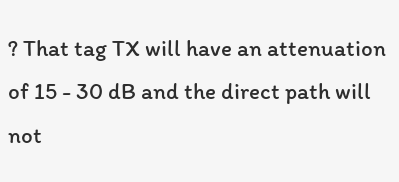? That tag TX will have an attenuation of 15 - 30 dB and the direct path will not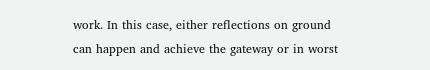work. In this case, either reflections on ground can happen and achieve the gateway or in worst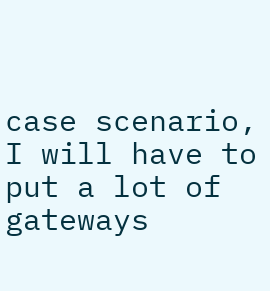case scenario, I will have to put a lot of gateways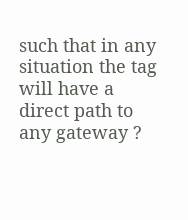such that in any situation the tag will have a direct path to any gateway ?